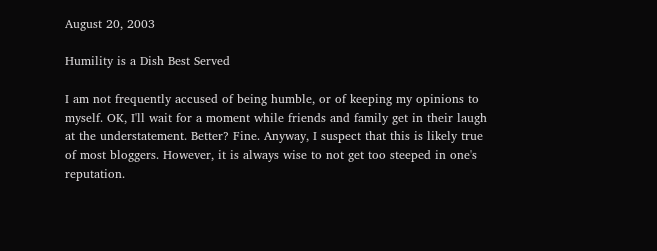August 20, 2003

Humility is a Dish Best Served

I am not frequently accused of being humble, or of keeping my opinions to myself. OK, I'll wait for a moment while friends and family get in their laugh at the understatement. Better? Fine. Anyway, I suspect that this is likely true of most bloggers. However, it is always wise to not get too steeped in one's reputation.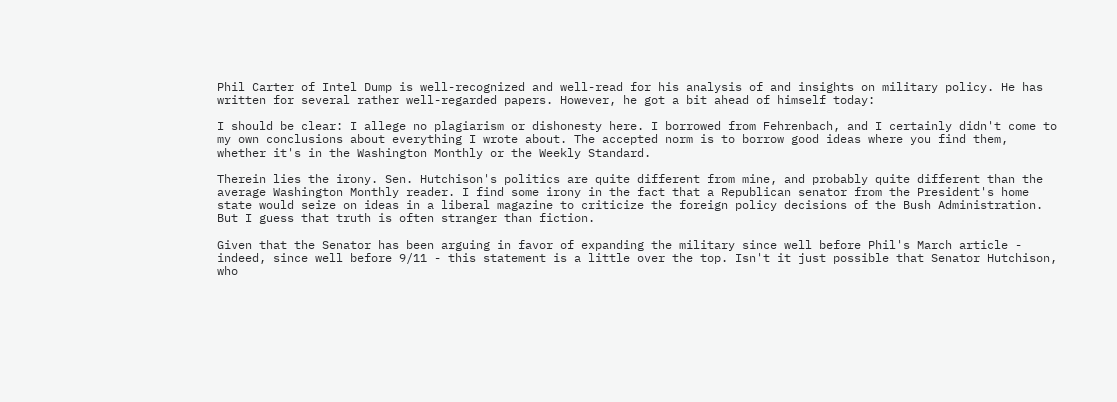Phil Carter of Intel Dump is well-recognized and well-read for his analysis of and insights on military policy. He has written for several rather well-regarded papers. However, he got a bit ahead of himself today:

I should be clear: I allege no plagiarism or dishonesty here. I borrowed from Fehrenbach, and I certainly didn't come to my own conclusions about everything I wrote about. The accepted norm is to borrow good ideas where you find them, whether it's in the Washington Monthly or the Weekly Standard.

Therein lies the irony. Sen. Hutchison's politics are quite different from mine, and probably quite different than the average Washington Monthly reader. I find some irony in the fact that a Republican senator from the President's home state would seize on ideas in a liberal magazine to criticize the foreign policy decisions of the Bush Administration. But I guess that truth is often stranger than fiction.

Given that the Senator has been arguing in favor of expanding the military since well before Phil's March article - indeed, since well before 9/11 - this statement is a little over the top. Isn't it just possible that Senator Hutchison, who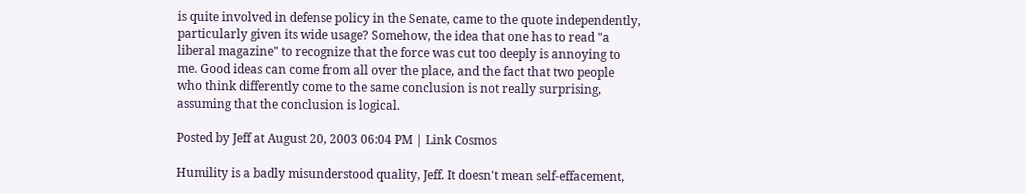is quite involved in defense policy in the Senate, came to the quote independently, particularly given its wide usage? Somehow, the idea that one has to read "a liberal magazine" to recognize that the force was cut too deeply is annoying to me. Good ideas can come from all over the place, and the fact that two people who think differently come to the same conclusion is not really surprising, assuming that the conclusion is logical.

Posted by Jeff at August 20, 2003 06:04 PM | Link Cosmos

Humility is a badly misunderstood quality, Jeff. It doesn't mean self-effacement,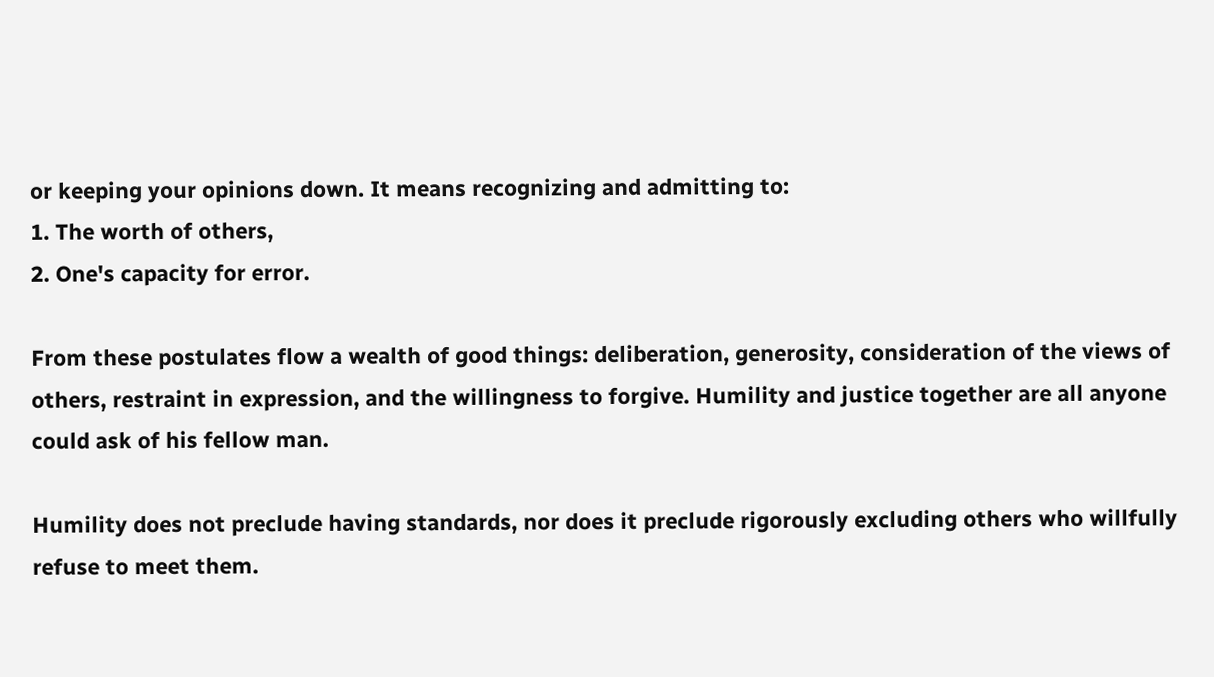or keeping your opinions down. It means recognizing and admitting to:
1. The worth of others,
2. One's capacity for error.

From these postulates flow a wealth of good things: deliberation, generosity, consideration of the views of others, restraint in expression, and the willingness to forgive. Humility and justice together are all anyone could ask of his fellow man.

Humility does not preclude having standards, nor does it preclude rigorously excluding others who willfully refuse to meet them.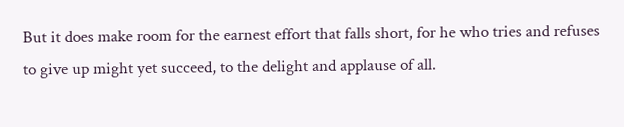But it does make room for the earnest effort that falls short, for he who tries and refuses to give up might yet succeed, to the delight and applause of all.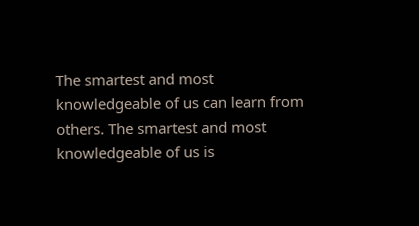The smartest and most knowledgeable of us can learn from others. The smartest and most knowledgeable of us is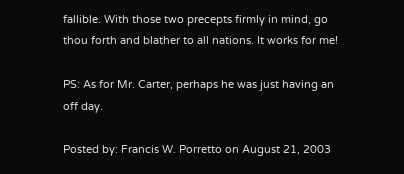fallible. With those two precepts firmly in mind, go thou forth and blather to all nations. It works for me!

PS: As for Mr. Carter, perhaps he was just having an off day.

Posted by: Francis W. Porretto on August 21, 2003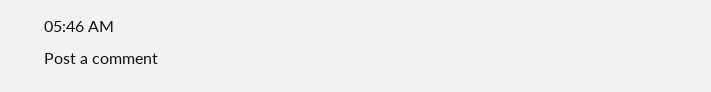05:46 AM
Post a comment